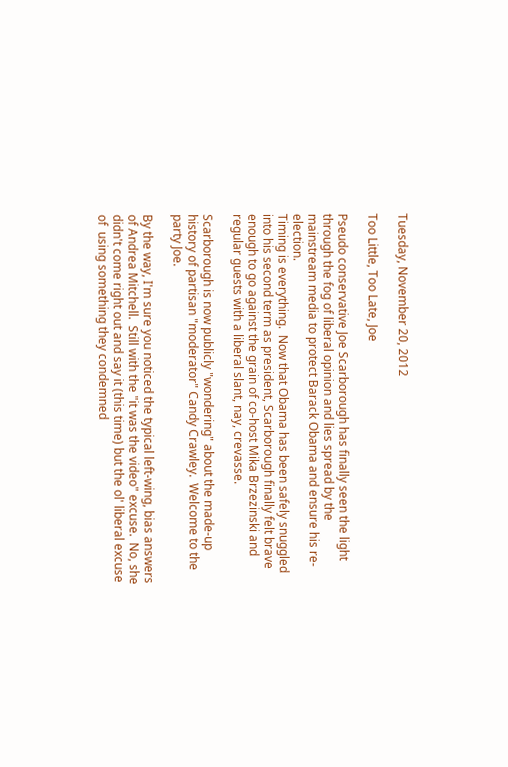Tuesday, November 20, 2012

Too Little, Too Late, Joe

Pseudo conservative Joe Scarborough has finally seen the light through the fog of liberal opinion and lies spread by the mainstream media to protect Barack Obama and ensure his re-election.
Timing is everything.  Now that Obama has been safely snuggled into his second term as president, Scarborough finally felt brave enough to go against the grain of co-host Mika Brzezinski and regular guests with a liberal slant, nay, crevasse.

Scarborough is now publicly "wondering" about the made-up history of partisan "moderator" Candy Crawley.  Welcome to the party Joe.

By the way, I'm sure you noticed the typical left-wing, bias answers of Andrea Mitchell.  Still with the "it was the video" excuse.  No, she didn't come right out and say it (this time) but the ol' liberal excuse of  using something they condemned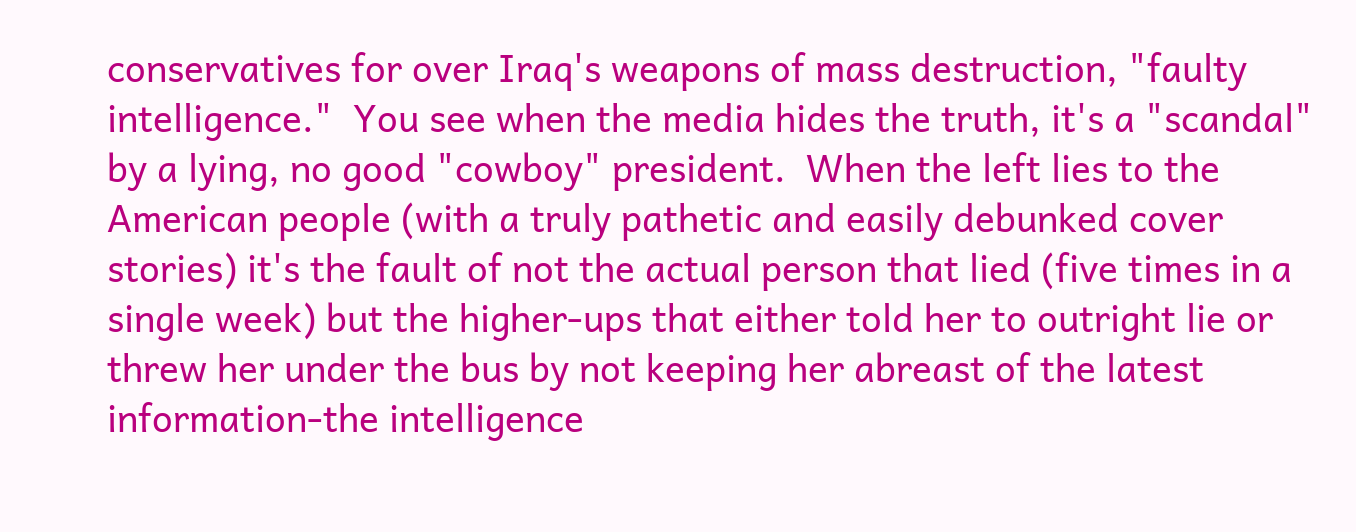conservatives for over Iraq's weapons of mass destruction, "faulty intelligence."  You see when the media hides the truth, it's a "scandal" by a lying, no good "cowboy" president.  When the left lies to the American people (with a truly pathetic and easily debunked cover stories) it's the fault of not the actual person that lied (five times in a single week) but the higher-ups that either told her to outright lie or threw her under the bus by not keeping her abreast of the latest information-the intelligence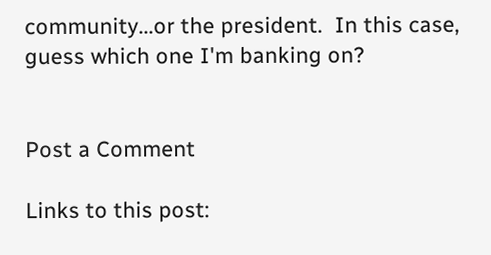community...or the president.  In this case, guess which one I'm banking on?


Post a Comment

Links to this post: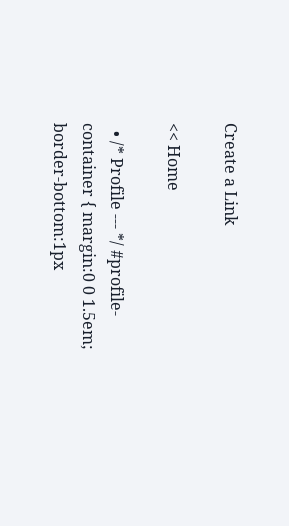Create a Link

<< Home

  • /* Profile --- */ #profile-container { margin:0 0 1.5em; border-bottom:1px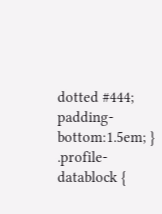dotted #444; padding-bottom:1.5em; } .profile-datablock {